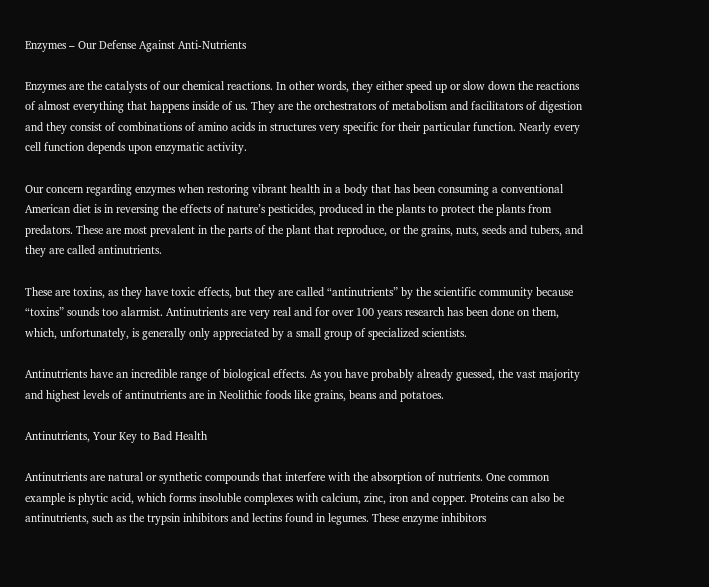Enzymes – Our Defense Against Anti-Nutrients

Enzymes are the catalysts of our chemical reactions. In other words, they either speed up or slow down the reactions of almost everything that happens inside of us. They are the orchestrators of metabolism and facilitators of digestion and they consist of combinations of amino acids in structures very specific for their particular function. Nearly every cell function depends upon enzymatic activity.

Our concern regarding enzymes when restoring vibrant health in a body that has been consuming a conventional American diet is in reversing the effects of nature’s pesticides, produced in the plants to protect the plants from predators. These are most prevalent in the parts of the plant that reproduce, or the grains, nuts, seeds and tubers, and they are called antinutrients.

These are toxins, as they have toxic effects, but they are called “antinutrients” by the scientific community because “toxins” sounds too alarmist. Antinutrients are very real and for over 100 years research has been done on them, which, unfortunately, is generally only appreciated by a small group of specialized scientists.

Antinutrients have an incredible range of biological effects. As you have probably already guessed, the vast majority and highest levels of antinutrients are in Neolithic foods like grains, beans and potatoes.

Antinutrients, Your Key to Bad Health

Antinutrients are natural or synthetic compounds that interfere with the absorption of nutrients. One common example is phytic acid, which forms insoluble complexes with calcium, zinc, iron and copper. Proteins can also be antinutrients, such as the trypsin inhibitors and lectins found in legumes. These enzyme inhibitors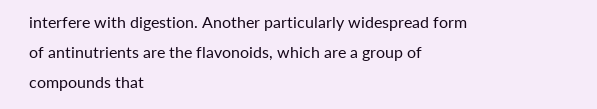interfere with digestion. Another particularly widespread form of antinutrients are the flavonoids, which are a group of compounds that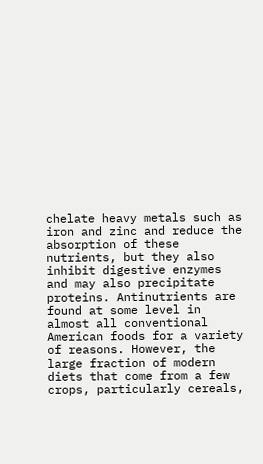chelate heavy metals such as iron and zinc and reduce the absorption of these nutrients, but they also inhibit digestive enzymes and may also precipitate proteins. Antinutrients are found at some level in almost all conventional American foods for a variety of reasons. However, the large fraction of modern diets that come from a few crops, particularly cereals,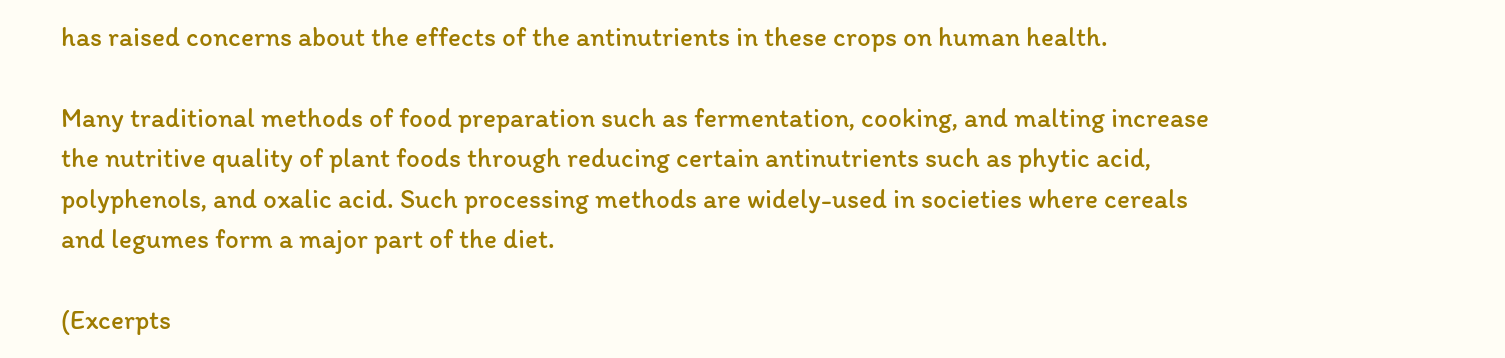has raised concerns about the effects of the antinutrients in these crops on human health.

Many traditional methods of food preparation such as fermentation, cooking, and malting increase the nutritive quality of plant foods through reducing certain antinutrients such as phytic acid, polyphenols, and oxalic acid. Such processing methods are widely-used in societies where cereals and legumes form a major part of the diet.

(Excerpts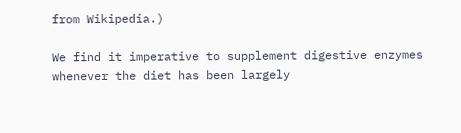from Wikipedia.)

We find it imperative to supplement digestive enzymes whenever the diet has been largely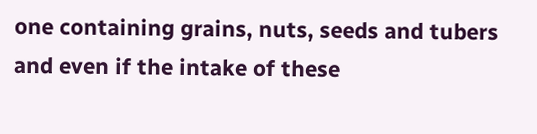one containing grains, nuts, seeds and tubers and even if the intake of these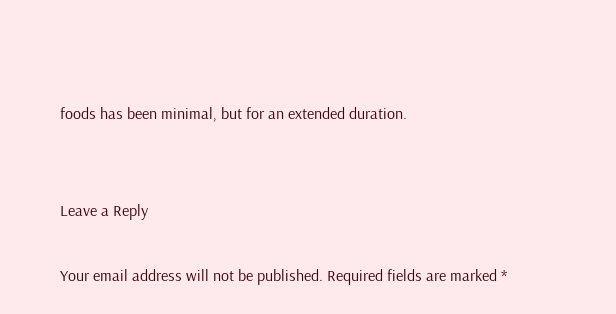foods has been minimal, but for an extended duration.


Leave a Reply

Your email address will not be published. Required fields are marked *